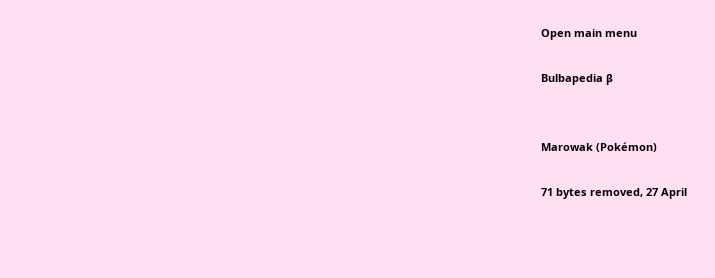Open main menu

Bulbapedia β


Marowak (Pokémon)

71 bytes removed, 27 April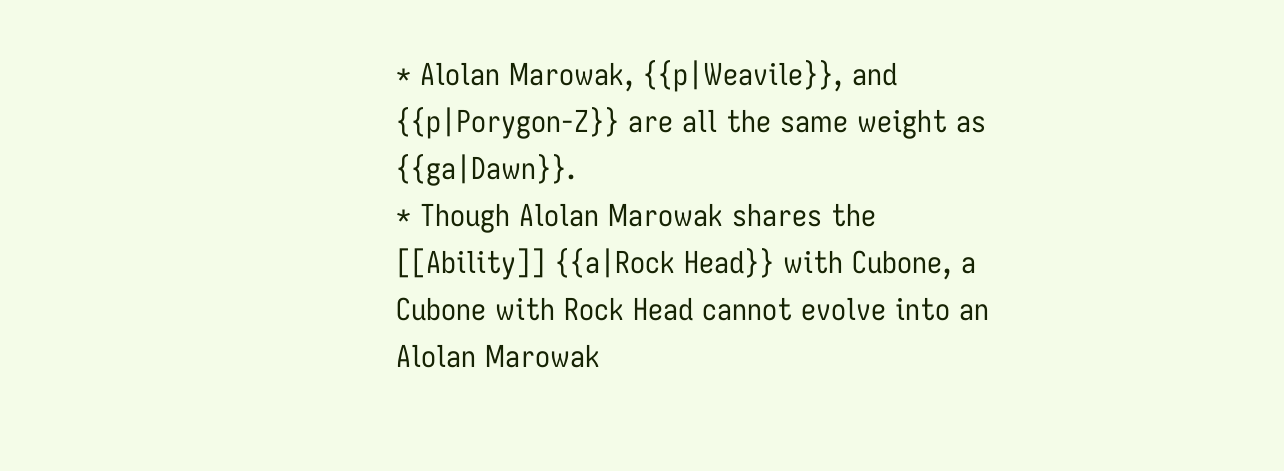* Alolan Marowak, {{p|Weavile}}, and {{p|Porygon-Z}} are all the same weight as {{ga|Dawn}}.
* Though Alolan Marowak shares the [[Ability]] {{a|Rock Head}} with Cubone, a Cubone with Rock Head cannot evolve into an Alolan Marowak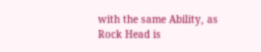with the same Ability, as Rock Head is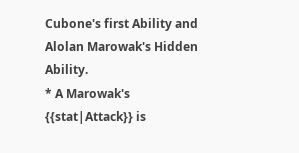Cubone's first Ability and Alolan Marowak's Hidden Ability.
* A Marowak's {{stat|Attack}} is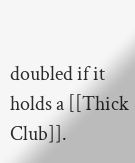doubled if it holds a [[Thick Club]].